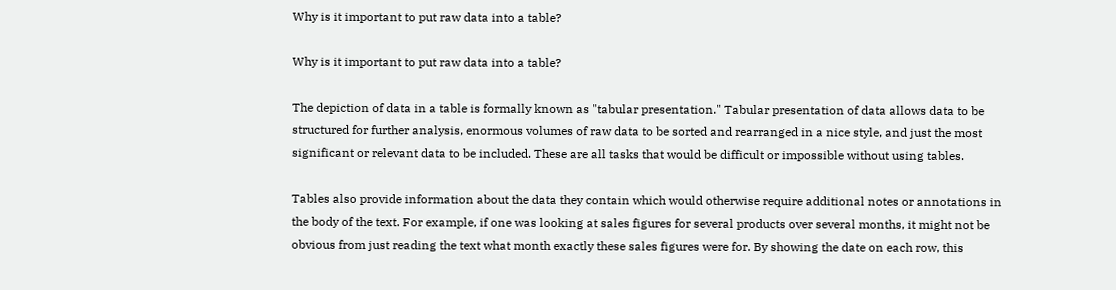Why is it important to put raw data into a table?

Why is it important to put raw data into a table?

The depiction of data in a table is formally known as "tabular presentation." Tabular presentation of data allows data to be structured for further analysis, enormous volumes of raw data to be sorted and rearranged in a nice style, and just the most significant or relevant data to be included. These are all tasks that would be difficult or impossible without using tables.

Tables also provide information about the data they contain which would otherwise require additional notes or annotations in the body of the text. For example, if one was looking at sales figures for several products over several months, it might not be obvious from just reading the text what month exactly these sales figures were for. By showing the date on each row, this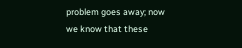problem goes away; now we know that these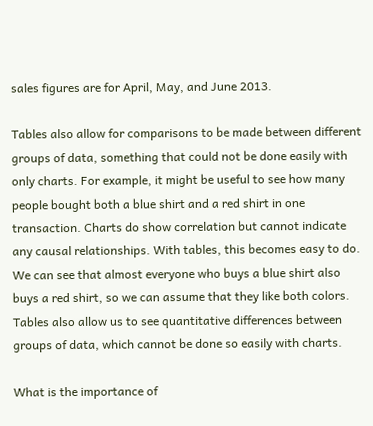sales figures are for April, May, and June 2013.

Tables also allow for comparisons to be made between different groups of data, something that could not be done easily with only charts. For example, it might be useful to see how many people bought both a blue shirt and a red shirt in one transaction. Charts do show correlation but cannot indicate any causal relationships. With tables, this becomes easy to do. We can see that almost everyone who buys a blue shirt also buys a red shirt, so we can assume that they like both colors. Tables also allow us to see quantitative differences between groups of data, which cannot be done so easily with charts.

What is the importance of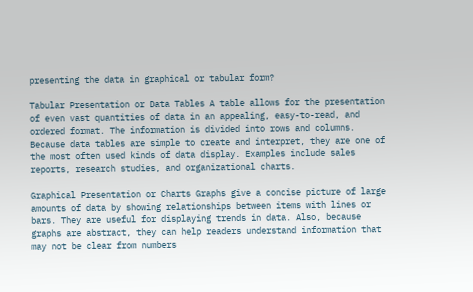presenting the data in graphical or tabular form?

Tabular Presentation or Data Tables A table allows for the presentation of even vast quantities of data in an appealing, easy-to-read, and ordered format. The information is divided into rows and columns. Because data tables are simple to create and interpret, they are one of the most often used kinds of data display. Examples include sales reports, research studies, and organizational charts.

Graphical Presentation or Charts Graphs give a concise picture of large amounts of data by showing relationships between items with lines or bars. They are useful for displaying trends in data. Also, because graphs are abstract, they can help readers understand information that may not be clear from numbers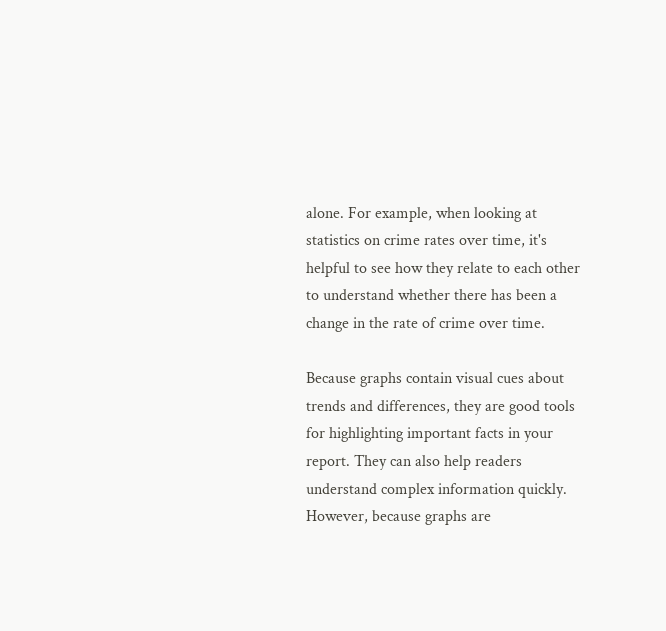alone. For example, when looking at statistics on crime rates over time, it's helpful to see how they relate to each other to understand whether there has been a change in the rate of crime over time.

Because graphs contain visual cues about trends and differences, they are good tools for highlighting important facts in your report. They can also help readers understand complex information quickly. However, because graphs are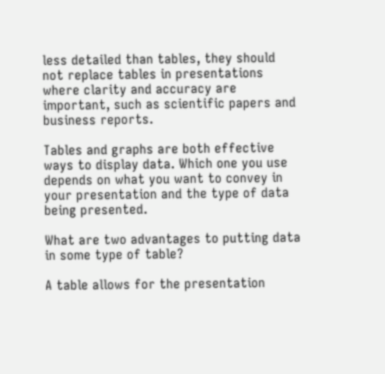less detailed than tables, they should not replace tables in presentations where clarity and accuracy are important, such as scientific papers and business reports.

Tables and graphs are both effective ways to display data. Which one you use depends on what you want to convey in your presentation and the type of data being presented.

What are two advantages to putting data in some type of table?

A table allows for the presentation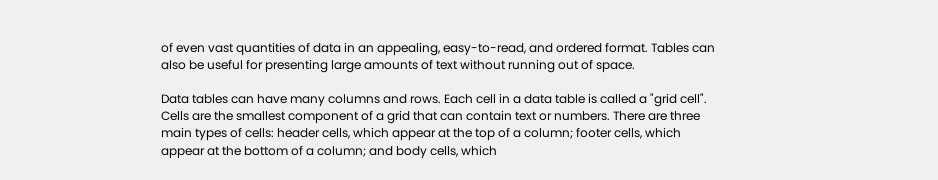of even vast quantities of data in an appealing, easy-to-read, and ordered format. Tables can also be useful for presenting large amounts of text without running out of space.

Data tables can have many columns and rows. Each cell in a data table is called a "grid cell". Cells are the smallest component of a grid that can contain text or numbers. There are three main types of cells: header cells, which appear at the top of a column; footer cells, which appear at the bottom of a column; and body cells, which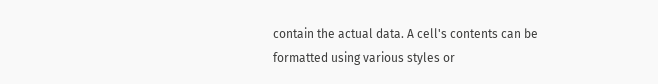contain the actual data. A cell's contents can be formatted using various styles or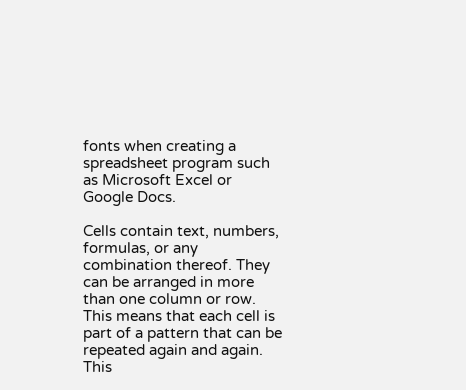fonts when creating a spreadsheet program such as Microsoft Excel or Google Docs.

Cells contain text, numbers, formulas, or any combination thereof. They can be arranged in more than one column or row. This means that each cell is part of a pattern that can be repeated again and again. This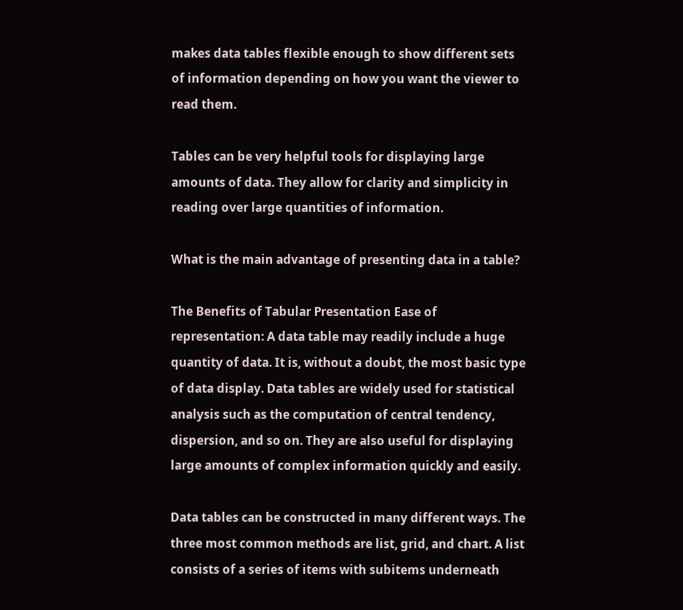makes data tables flexible enough to show different sets of information depending on how you want the viewer to read them.

Tables can be very helpful tools for displaying large amounts of data. They allow for clarity and simplicity in reading over large quantities of information.

What is the main advantage of presenting data in a table?

The Benefits of Tabular Presentation Ease of representation: A data table may readily include a huge quantity of data. It is, without a doubt, the most basic type of data display. Data tables are widely used for statistical analysis such as the computation of central tendency, dispersion, and so on. They are also useful for displaying large amounts of complex information quickly and easily.

Data tables can be constructed in many different ways. The three most common methods are list, grid, and chart. A list consists of a series of items with subitems underneath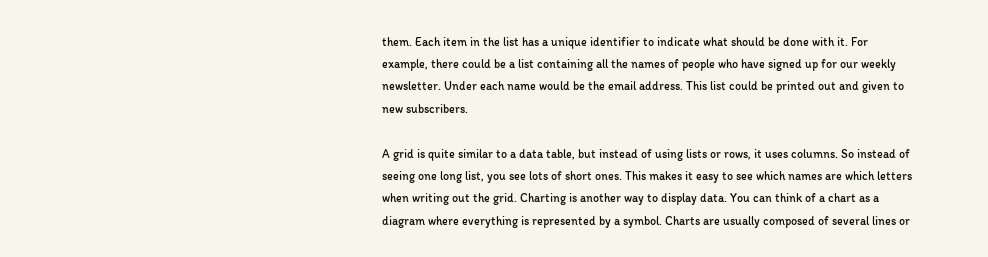them. Each item in the list has a unique identifier to indicate what should be done with it. For example, there could be a list containing all the names of people who have signed up for our weekly newsletter. Under each name would be the email address. This list could be printed out and given to new subscribers.

A grid is quite similar to a data table, but instead of using lists or rows, it uses columns. So instead of seeing one long list, you see lots of short ones. This makes it easy to see which names are which letters when writing out the grid. Charting is another way to display data. You can think of a chart as a diagram where everything is represented by a symbol. Charts are usually composed of several lines or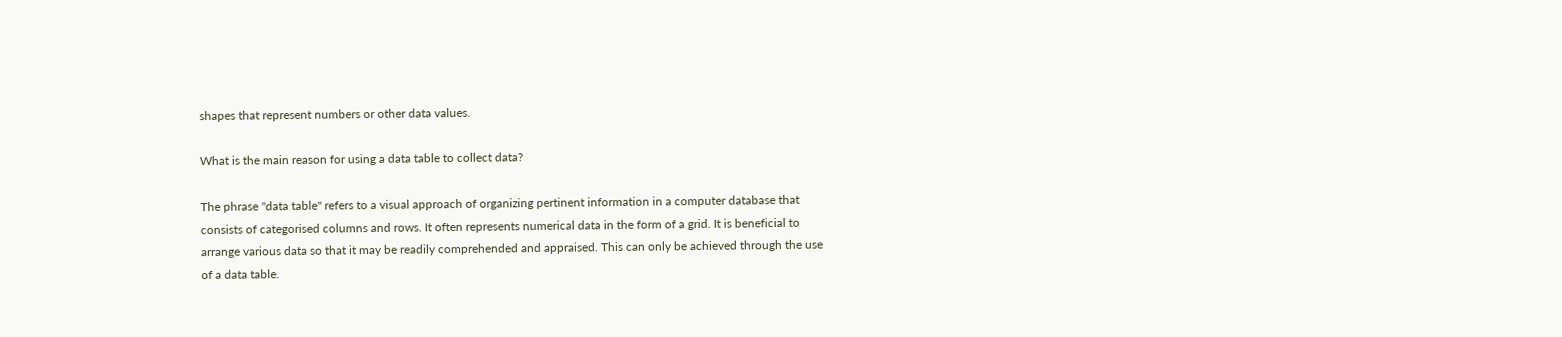shapes that represent numbers or other data values.

What is the main reason for using a data table to collect data?

The phrase "data table" refers to a visual approach of organizing pertinent information in a computer database that consists of categorised columns and rows. It often represents numerical data in the form of a grid. It is beneficial to arrange various data so that it may be readily comprehended and appraised. This can only be achieved through the use of a data table.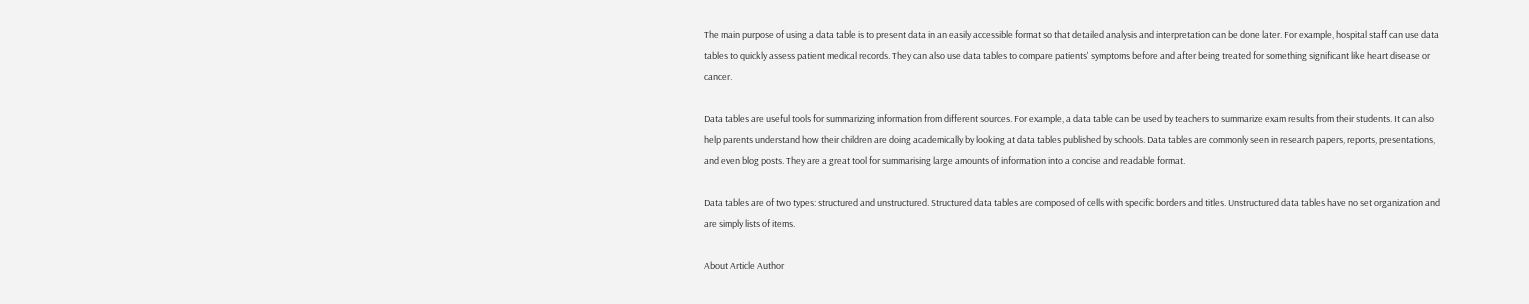The main purpose of using a data table is to present data in an easily accessible format so that detailed analysis and interpretation can be done later. For example, hospital staff can use data tables to quickly assess patient medical records. They can also use data tables to compare patients' symptoms before and after being treated for something significant like heart disease or cancer.

Data tables are useful tools for summarizing information from different sources. For example, a data table can be used by teachers to summarize exam results from their students. It can also help parents understand how their children are doing academically by looking at data tables published by schools. Data tables are commonly seen in research papers, reports, presentations, and even blog posts. They are a great tool for summarising large amounts of information into a concise and readable format.

Data tables are of two types: structured and unstructured. Structured data tables are composed of cells with specific borders and titles. Unstructured data tables have no set organization and are simply lists of items.

About Article Author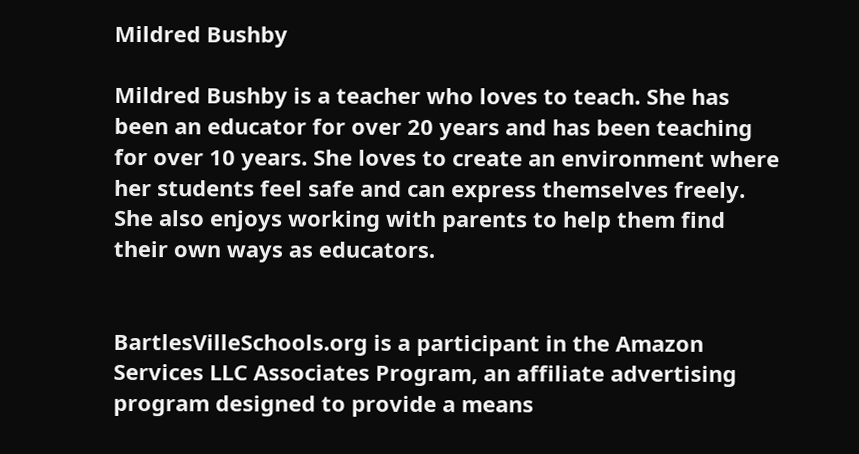Mildred Bushby

Mildred Bushby is a teacher who loves to teach. She has been an educator for over 20 years and has been teaching for over 10 years. She loves to create an environment where her students feel safe and can express themselves freely. She also enjoys working with parents to help them find their own ways as educators.


BartlesVilleSchools.org is a participant in the Amazon Services LLC Associates Program, an affiliate advertising program designed to provide a means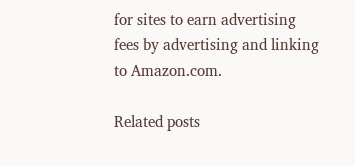for sites to earn advertising fees by advertising and linking to Amazon.com.

Related posts